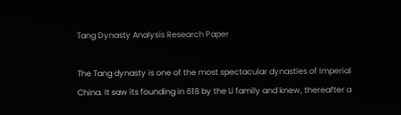Tang Dynasty Analysis Research Paper

The Tang dynasty is one of the most spectacular dynasties of Imperial China. It saw its founding in 618 by the Li family and knew, thereafter a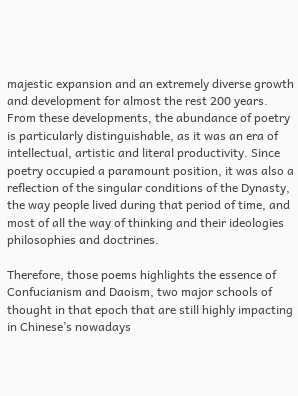majestic expansion and an extremely diverse growth and development for almost the rest 200 years. From these developments, the abundance of poetry is particularly distinguishable, as it was an era of intellectual, artistic and literal productivity. Since poetry occupied a paramount position, it was also a reflection of the singular conditions of the Dynasty, the way people lived during that period of time, and most of all the way of thinking and their ideologies philosophies and doctrines.

Therefore, those poems highlights the essence of Confucianism and Daoism, two major schools of thought in that epoch that are still highly impacting in Chinese’s nowadays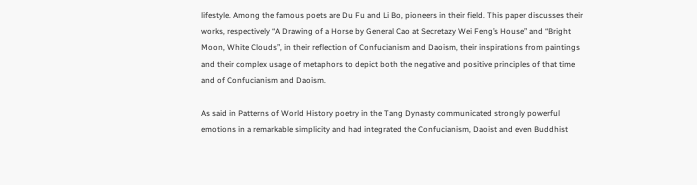lifestyle. Among the famous poets are Du Fu and Li Bo, pioneers in their field. This paper discusses their works, respectively “A Drawing of a Horse by General Cao at Secretazy Wei Feng’s House” and “Bright Moon, White Clouds”, in their reflection of Confucianism and Daoism, their inspirations from paintings and their complex usage of metaphors to depict both the negative and positive principles of that time and of Confucianism and Daoism.

As said in Patterns of World History poetry in the Tang Dynasty communicated strongly powerful emotions in a remarkable simplicity and had integrated the Confucianism, Daoist and even Buddhist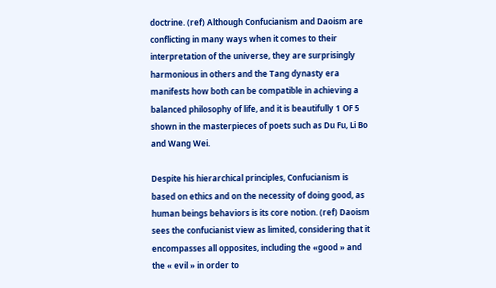doctrine. (ref) Although Confucianism and Daoism are conflicting in many ways when it comes to their interpretation of the universe, they are surprisingly harmonious in others and the Tang dynasty era manifests how both can be compatible in achieving a balanced philosophy of life, and it is beautifully 1 OF 5 shown in the masterpieces of poets such as Du Fu, Li Bo and Wang Wei.

Despite his hierarchical principles, Confucianism is based on ethics and on the necessity of doing good, as human beings behaviors is its core notion. (ref) Daoism sees the confucianist view as limited, considering that it encompasses all opposites, including the «good » and the « evil » in order to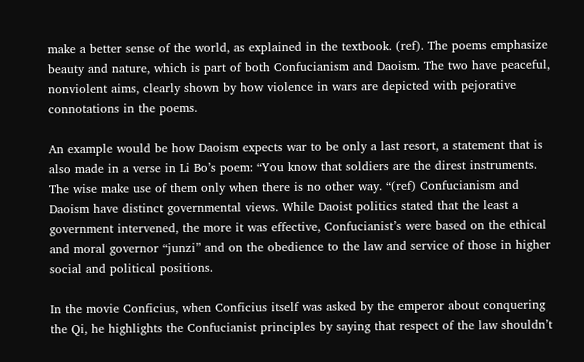make a better sense of the world, as explained in the textbook. (ref). The poems emphasize beauty and nature, which is part of both Confucianism and Daoism. The two have peaceful, nonviolent aims, clearly shown by how violence in wars are depicted with pejorative connotations in the poems.

An example would be how Daoism expects war to be only a last resort, a statement that is also made in a verse in Li Bo’s poem: “You know that soldiers are the direst instruments. The wise make use of them only when there is no other way. “(ref) Confucianism and Daoism have distinct governmental views. While Daoist politics stated that the least a government intervened, the more it was effective, Confucianist’s were based on the ethical and moral governor “junzi” and on the obedience to the law and service of those in higher social and political positions.

In the movie Conficius, when Conficius itself was asked by the emperor about conquering the Qi, he highlights the Confucianist principles by saying that respect of the law shouldn’t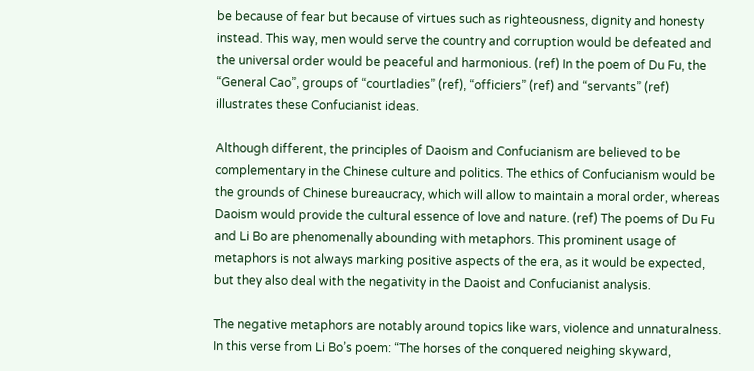be because of fear but because of virtues such as righteousness, dignity and honesty instead. This way, men would serve the country and corruption would be defeated and the universal order would be peaceful and harmonious. (ref) In the poem of Du Fu, the “General Cao”, groups of “courtladies” (ref), “officiers” (ref) and “servants” (ref) illustrates these Confucianist ideas.

Although different, the principles of Daoism and Confucianism are believed to be complementary in the Chinese culture and politics. The ethics of Confucianism would be the grounds of Chinese bureaucracy, which will allow to maintain a moral order, whereas Daoism would provide the cultural essence of love and nature. (ref) The poems of Du Fu and Li Bo are phenomenally abounding with metaphors. This prominent usage of metaphors is not always marking positive aspects of the era, as it would be expected, but they also deal with the negativity in the Daoist and Confucianist analysis.

The negative metaphors are notably around topics like wars, violence and unnaturalness. In this verse from Li Bo’s poem: “The horses of the conquered neighing skyward,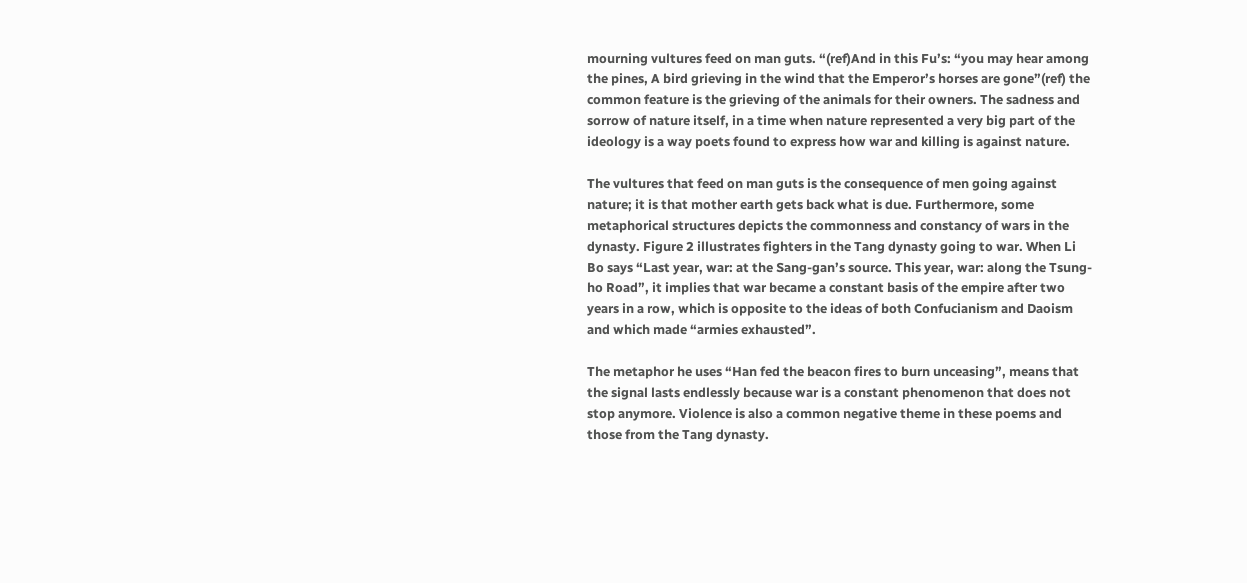mourning vultures feed on man guts. “(ref)And in this Fu’s: “you may hear among the pines, A bird grieving in the wind that the Emperor’s horses are gone”(ref) the common feature is the grieving of the animals for their owners. The sadness and sorrow of nature itself, in a time when nature represented a very big part of the ideology is a way poets found to express how war and killing is against nature.

The vultures that feed on man guts is the consequence of men going against nature; it is that mother earth gets back what is due. Furthermore, some metaphorical structures depicts the commonness and constancy of wars in the dynasty. Figure 2 illustrates fighters in the Tang dynasty going to war. When Li Bo says “Last year, war: at the Sang-gan’s source. This year, war: along the Tsung-ho Road”, it implies that war became a constant basis of the empire after two years in a row, which is opposite to the ideas of both Confucianism and Daoism and which made “armies exhausted”.

The metaphor he uses “Han fed the beacon fires to burn unceasing”, means that the signal lasts endlessly because war is a constant phenomenon that does not stop anymore. Violence is also a common negative theme in these poems and those from the Tang dynasty.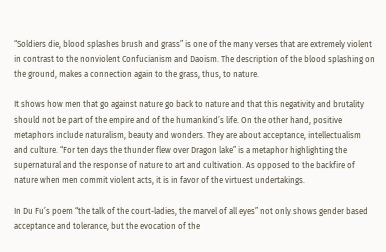“Soldiers die, blood splashes brush and grass” is one of the many verses that are extremely violent in contrast to the nonviolent Confucianism and Daoism. The description of the blood splashing on the ground, makes a connection again to the grass, thus, to nature.

It shows how men that go against nature go back to nature and that this negativity and brutality should not be part of the empire and of the humankind’s life. On the other hand, positive metaphors include naturalism, beauty and wonders. They are about acceptance, intellectualism and culture. “For ten days the thunder flew over Dragon lake” is a metaphor highlighting the supernatural and the response of nature to art and cultivation. As opposed to the backfire of nature when men commit violent acts, it is in favor of the virtuest undertakings.

In Du Fu’s poem “the talk of the court-ladies, the marvel of all eyes” not only shows gender based acceptance and tolerance, but the evocation of the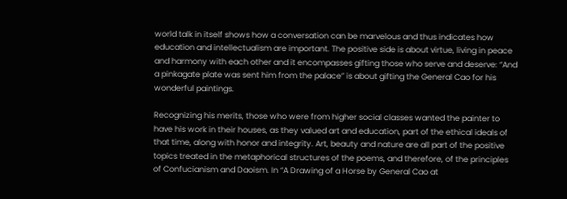world talk in itself shows how a conversation can be marvelous and thus indicates how education and intellectualism are important. The positive side is about virtue, living in peace and harmony with each other and it encompasses gifting those who serve and deserve: “And a pinkagate plate was sent him from the palace” is about gifting the General Cao for his wonderful paintings.

Recognizing his merits, those who were from higher social classes wanted the painter to have his work in their houses, as they valued art and education, part of the ethical ideals of that time, along with honor and integrity. Art, beauty and nature are all part of the positive topics treated in the metaphorical structures of the poems, and therefore, of the principles of Confucianism and Daoism. In “A Drawing of a Horse by General Cao at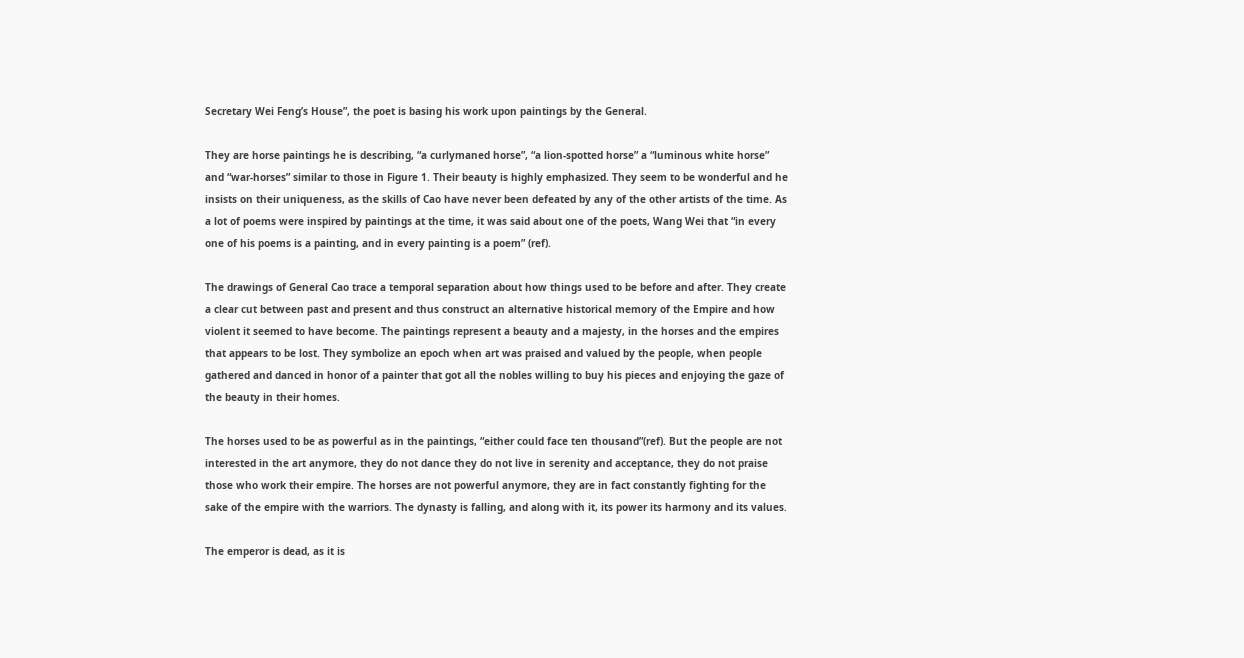Secretary Wei Feng’s House”, the poet is basing his work upon paintings by the General.

They are horse paintings he is describing, “a curlymaned horse”, “a lion-spotted horse” a “luminous white horse” and “war-horses” similar to those in Figure 1. Their beauty is highly emphasized. They seem to be wonderful and he insists on their uniqueness, as the skills of Cao have never been defeated by any of the other artists of the time. As a lot of poems were inspired by paintings at the time, it was said about one of the poets, Wang Wei that “in every one of his poems is a painting, and in every painting is a poem” (ref).

The drawings of General Cao trace a temporal separation about how things used to be before and after. They create a clear cut between past and present and thus construct an alternative historical memory of the Empire and how violent it seemed to have become. The paintings represent a beauty and a majesty, in the horses and the empires that appears to be lost. They symbolize an epoch when art was praised and valued by the people, when people gathered and danced in honor of a painter that got all the nobles willing to buy his pieces and enjoying the gaze of the beauty in their homes.

The horses used to be as powerful as in the paintings, “either could face ten thousand”(ref). But the people are not interested in the art anymore, they do not dance they do not live in serenity and acceptance, they do not praise those who work their empire. The horses are not powerful anymore, they are in fact constantly fighting for the sake of the empire with the warriors. The dynasty is falling, and along with it, its power its harmony and its values.

The emperor is dead, as it is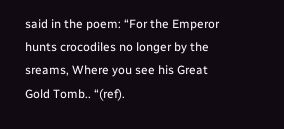said in the poem: “For the Emperor hunts crocodiles no longer by the sreams, Where you see his Great Gold Tomb.. “(ref).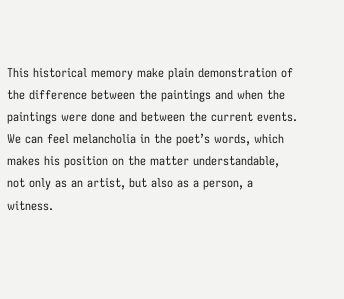This historical memory make plain demonstration of the difference between the paintings and when the paintings were done and between the current events. We can feel melancholia in the poet’s words, which makes his position on the matter understandable, not only as an artist, but also as a person, a witness.